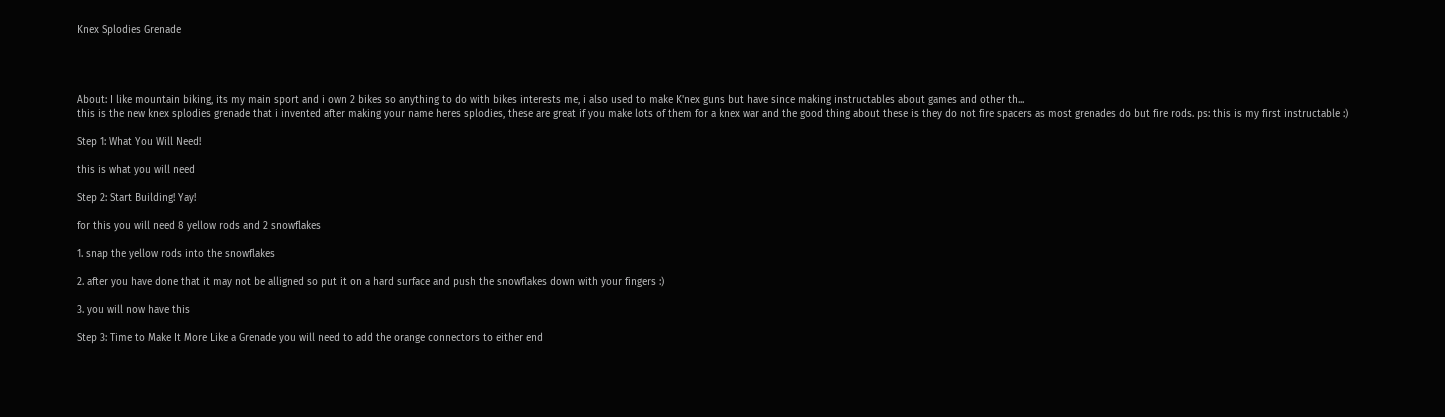Knex Splodies Grenade




About: I like mountain biking, its my main sport and i own 2 bikes so anything to do with bikes interests me, i also used to make K'nex guns but have since making instructables about games and other th...
this is the new knex splodies grenade that i invented after making your name heres splodies, these are great if you make lots of them for a knex war and the good thing about these is they do not fire spacers as most grenades do but fire rods. ps: this is my first instructable :)

Step 1: What You Will Need!

this is what you will need

Step 2: Start Building! Yay!

for this you will need 8 yellow rods and 2 snowflakes

1. snap the yellow rods into the snowflakes

2. after you have done that it may not be alligned so put it on a hard surface and push the snowflakes down with your fingers :)

3. you will now have this

Step 3: Time to Make It More Like a Grenade you will need to add the orange connectors to either end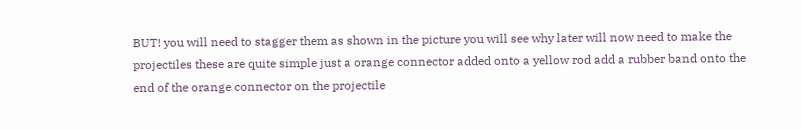BUT! you will need to stagger them as shown in the picture you will see why later will now need to make the projectiles these are quite simple just a orange connector added onto a yellow rod add a rubber band onto the end of the orange connector on the projectile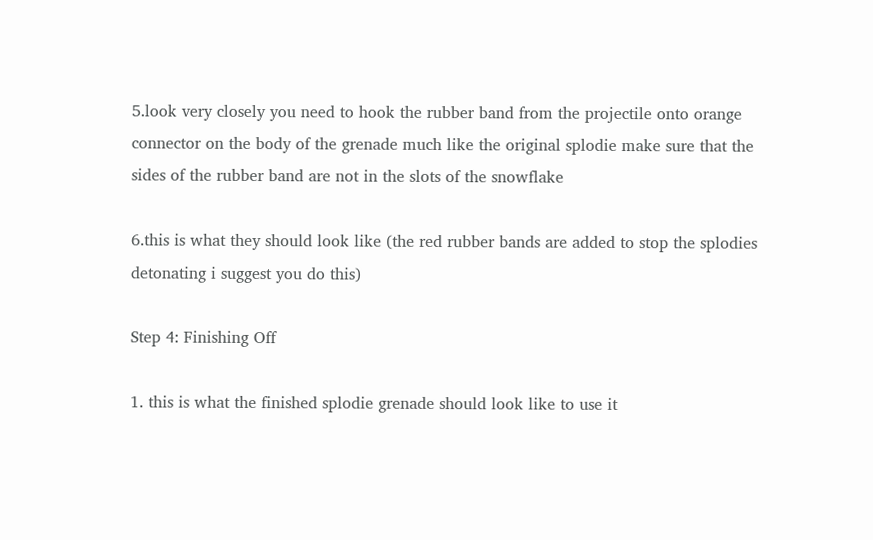5.look very closely you need to hook the rubber band from the projectile onto orange connector on the body of the grenade much like the original splodie make sure that the sides of the rubber band are not in the slots of the snowflake

6.this is what they should look like (the red rubber bands are added to stop the splodies detonating i suggest you do this)

Step 4: Finishing Off

1. this is what the finished splodie grenade should look like to use it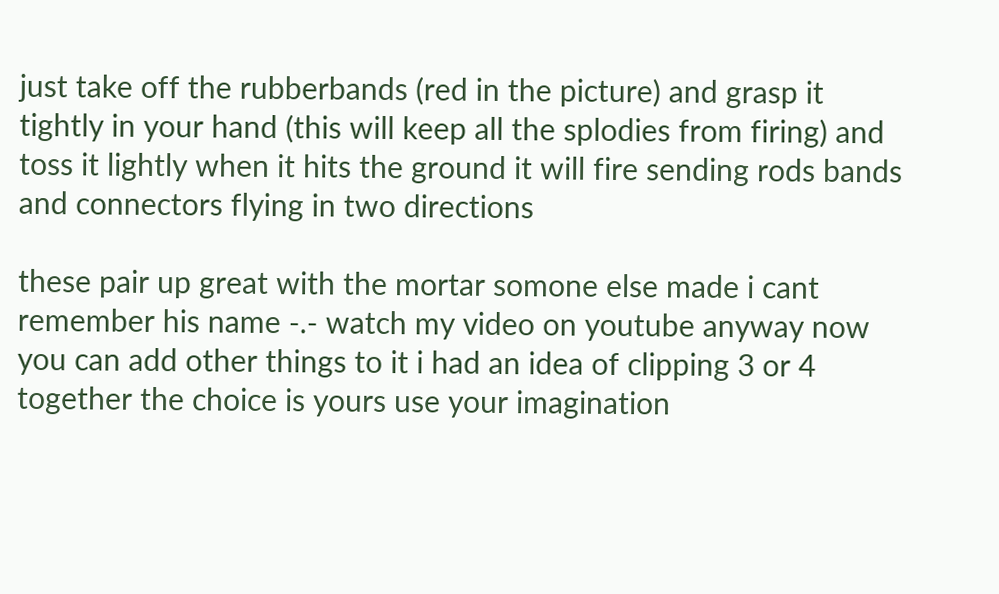just take off the rubberbands (red in the picture) and grasp it tightly in your hand (this will keep all the splodies from firing) and toss it lightly when it hits the ground it will fire sending rods bands and connectors flying in two directions

these pair up great with the mortar somone else made i cant remember his name -.- watch my video on youtube anyway now you can add other things to it i had an idea of clipping 3 or 4 together the choice is yours use your imagination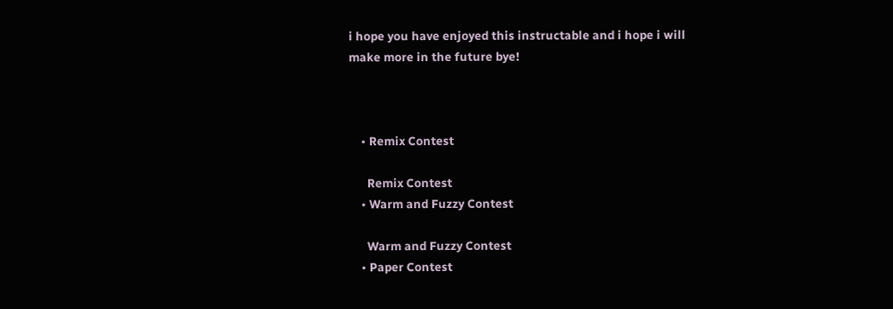i hope you have enjoyed this instructable and i hope i will make more in the future bye!



    • Remix Contest

      Remix Contest
    • Warm and Fuzzy Contest

      Warm and Fuzzy Contest
    • Paper Contest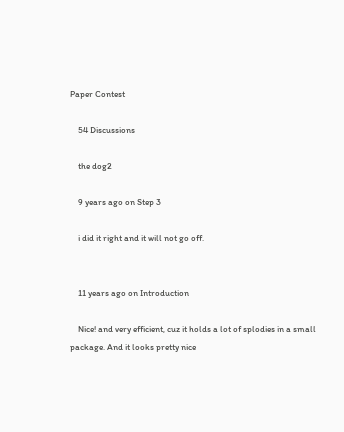Paper Contest

    54 Discussions

    the dog2

    9 years ago on Step 3

    i did it right and it will not go off.


    11 years ago on Introduction

    Nice! and very efficient, cuz it holds a lot of splodies in a small package. And it looks pretty nice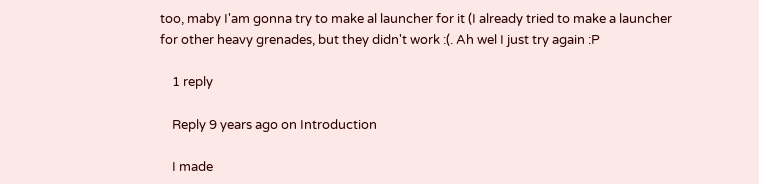too, maby I'am gonna try to make al launcher for it (I already tried to make a launcher for other heavy grenades, but they didn't work :(. Ah wel I just try again :P

    1 reply

    Reply 9 years ago on Introduction

    I made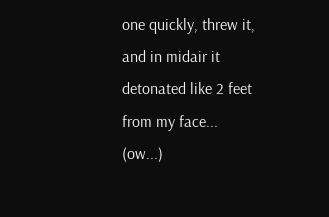one quickly, threw it, and in midair it detonated like 2 feet from my face... (ow...)